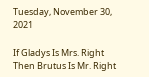Tuesday, November 30, 2021

If Gladys Is Mrs. Right Then Brutus Is Mr. Right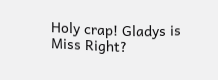Holy crap! Gladys is Miss Right?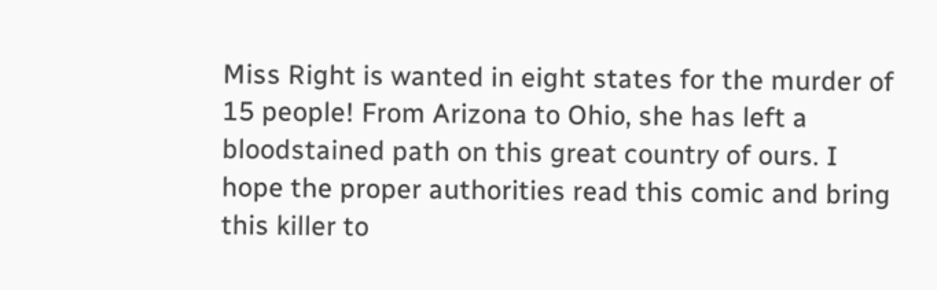Miss Right is wanted in eight states for the murder of 15 people! From Arizona to Ohio, she has left a bloodstained path on this great country of ours. I hope the proper authorities read this comic and bring this killer to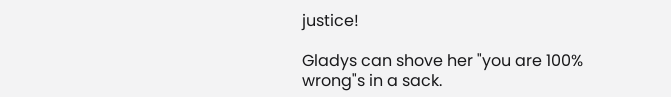justice!

Gladys can shove her "you are 100% wrong"s in a sack.